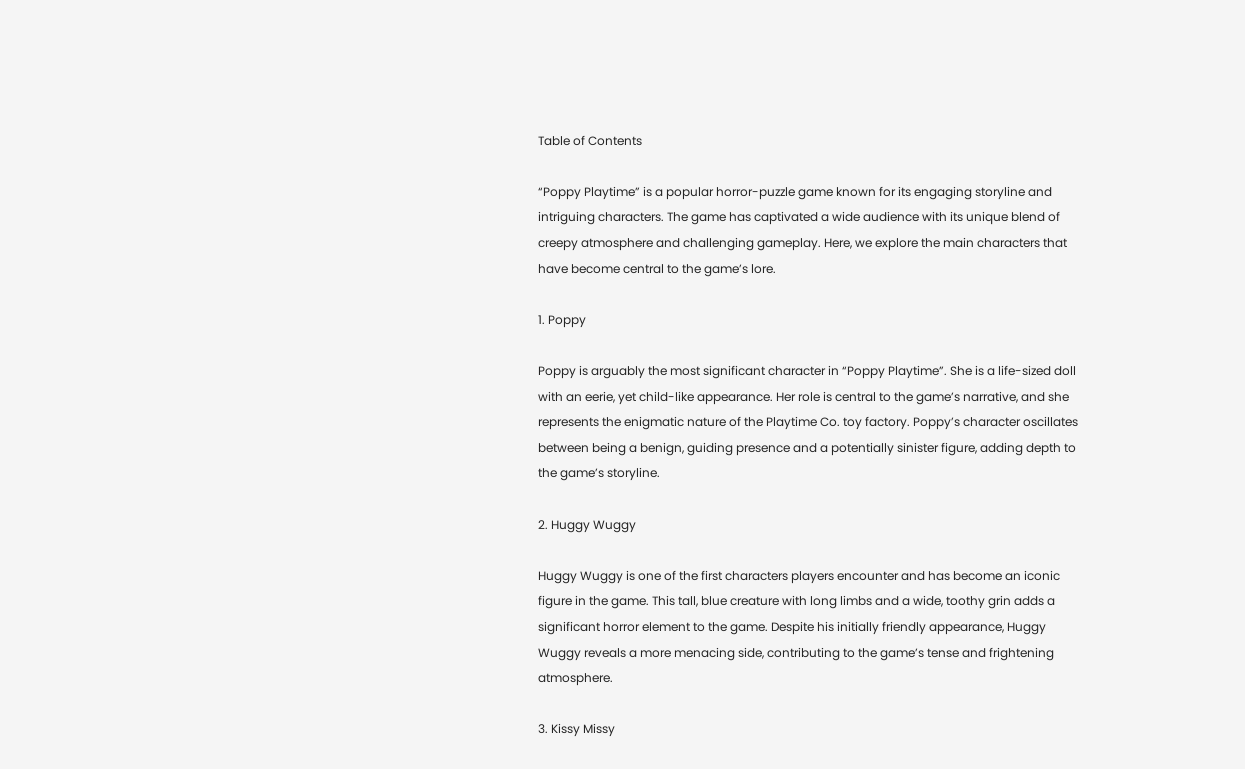Table of Contents

“Poppy Playtime” is a popular horror-puzzle game known for its engaging storyline and intriguing characters. The game has captivated a wide audience with its unique blend of creepy atmosphere and challenging gameplay. Here, we explore the main characters that have become central to the game’s lore.

1. Poppy

Poppy is arguably the most significant character in “Poppy Playtime”. She is a life-sized doll with an eerie, yet child-like appearance. Her role is central to the game’s narrative, and she represents the enigmatic nature of the Playtime Co. toy factory. Poppy’s character oscillates between being a benign, guiding presence and a potentially sinister figure, adding depth to the game’s storyline.

2. Huggy Wuggy

Huggy Wuggy is one of the first characters players encounter and has become an iconic figure in the game. This tall, blue creature with long limbs and a wide, toothy grin adds a significant horror element to the game. Despite his initially friendly appearance, Huggy Wuggy reveals a more menacing side, contributing to the game’s tense and frightening atmosphere.

3. Kissy Missy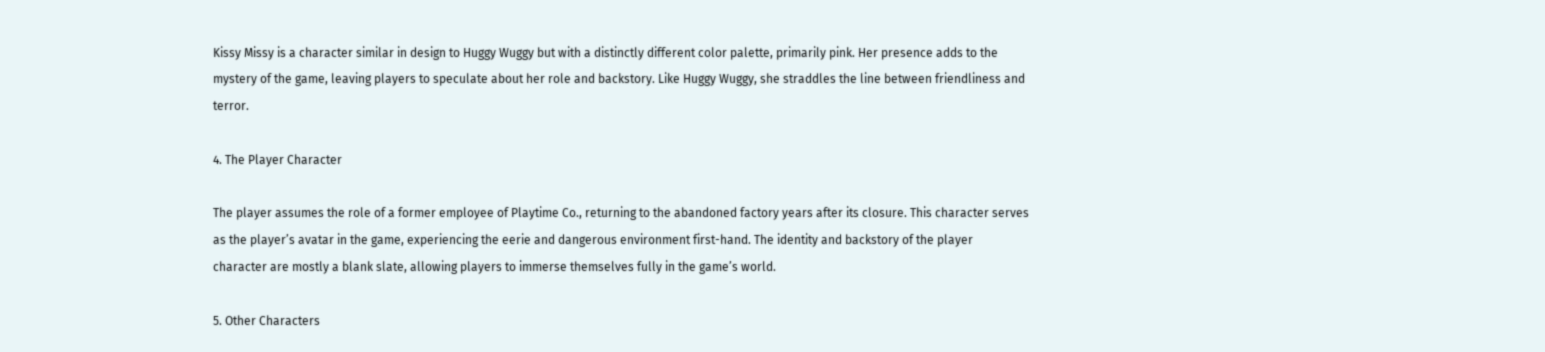Kissy Missy is a character similar in design to Huggy Wuggy but with a distinctly different color palette, primarily pink. Her presence adds to the mystery of the game, leaving players to speculate about her role and backstory. Like Huggy Wuggy, she straddles the line between friendliness and terror.

4. The Player Character

The player assumes the role of a former employee of Playtime Co., returning to the abandoned factory years after its closure. This character serves as the player’s avatar in the game, experiencing the eerie and dangerous environment first-hand. The identity and backstory of the player character are mostly a blank slate, allowing players to immerse themselves fully in the game’s world.

5. Other Characters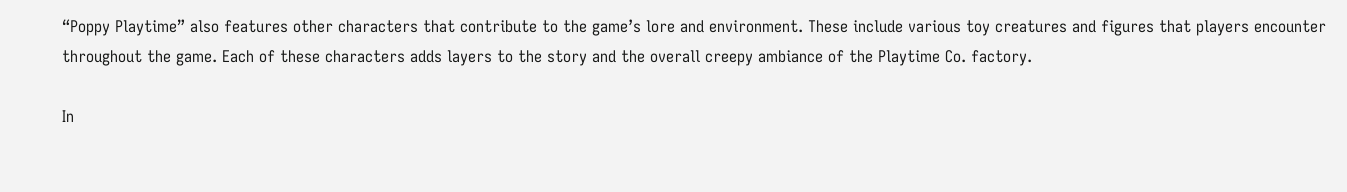“Poppy Playtime” also features other characters that contribute to the game’s lore and environment. These include various toy creatures and figures that players encounter throughout the game. Each of these characters adds layers to the story and the overall creepy ambiance of the Playtime Co. factory.

In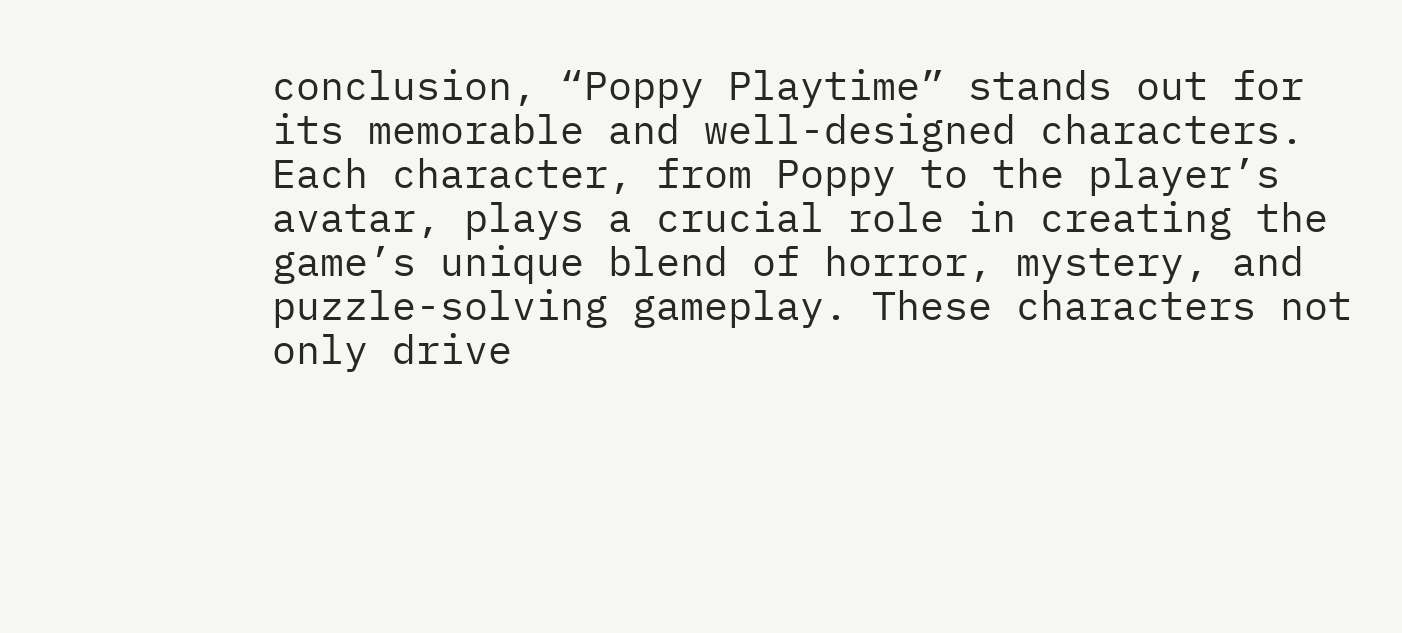conclusion, “Poppy Playtime” stands out for its memorable and well-designed characters. Each character, from Poppy to the player’s avatar, plays a crucial role in creating the game’s unique blend of horror, mystery, and puzzle-solving gameplay. These characters not only drive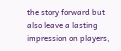the story forward but also leave a lasting impression on players,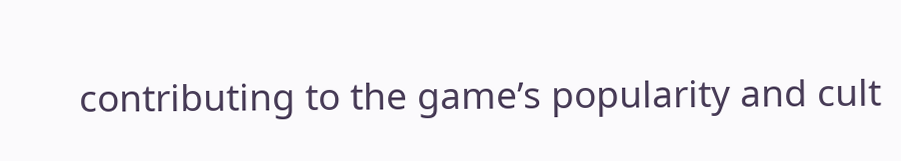contributing to the game’s popularity and cult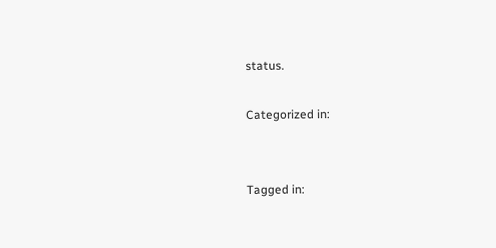status.

Categorized in:


Tagged in: